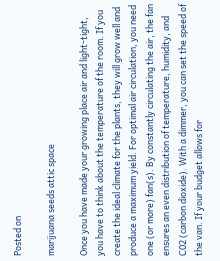Posted on

marijuana seeds attic space

Once you have made your growing place air and light-tight, you have to think about the temperature of the room. If you create the ideal climate for the plants, they will grow well and produce a maximum yield. For optimal air circulation, you need one (or more) fan(s). By constantly circulating the air, the fan ensures an even distribution of temperature, humidity, and C02 (carbon dioxide). With a dimmer, you can set the speed of the van. If your budget allows for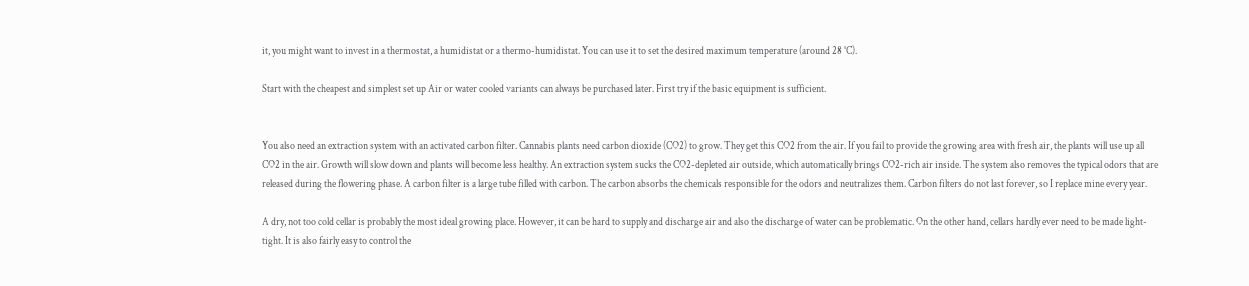it, you might want to invest in a thermostat, a humidistat or a thermo-humidistat. You can use it to set the desired maximum temperature (around 28 °C).

Start with the cheapest and simplest set up Air or water cooled variants can always be purchased later. First try if the basic equipment is sufficient.


You also need an extraction system with an activated carbon filter. Cannabis plants need carbon dioxide (CO2) to grow. They get this CO2 from the air. If you fail to provide the growing area with fresh air, the plants will use up all CO2 in the air. Growth will slow down and plants will become less healthy. An extraction system sucks the CO2-depleted air outside, which automatically brings CO2-rich air inside. The system also removes the typical odors that are released during the flowering phase. A carbon filter is a large tube filled with carbon. The carbon absorbs the chemicals responsible for the odors and neutralizes them. Carbon filters do not last forever, so I replace mine every year.

A dry, not too cold cellar is probably the most ideal growing place. However, it can be hard to supply and discharge air and also the discharge of water can be problematic. On the other hand, cellars hardly ever need to be made light-tight. It is also fairly easy to control the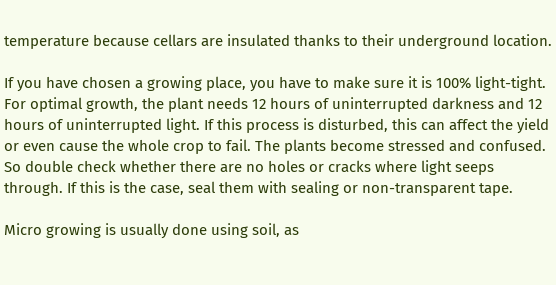temperature because cellars are insulated thanks to their underground location.

If you have chosen a growing place, you have to make sure it is 100% light-tight. For optimal growth, the plant needs 12 hours of uninterrupted darkness and 12 hours of uninterrupted light. If this process is disturbed, this can affect the yield or even cause the whole crop to fail. The plants become stressed and confused. So double check whether there are no holes or cracks where light seeps through. If this is the case, seal them with sealing or non-transparent tape.

Micro growing is usually done using soil, as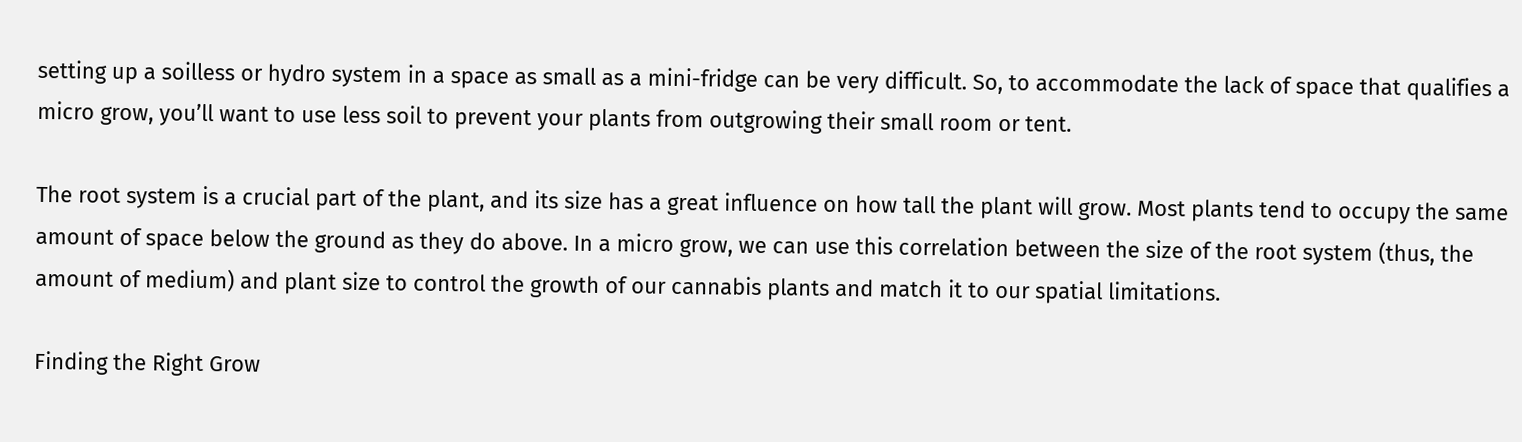setting up a soilless or hydro system in a space as small as a mini-fridge can be very difficult. So, to accommodate the lack of space that qualifies a micro grow, you’ll want to use less soil to prevent your plants from outgrowing their small room or tent.

The root system is a crucial part of the plant, and its size has a great influence on how tall the plant will grow. Most plants tend to occupy the same amount of space below the ground as they do above. In a micro grow, we can use this correlation between the size of the root system (thus, the amount of medium) and plant size to control the growth of our cannabis plants and match it to our spatial limitations.

Finding the Right Grow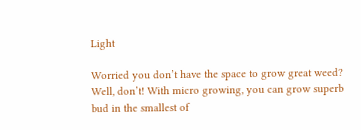Light

Worried you don’t have the space to grow great weed? Well, don’t! With micro growing, you can grow superb bud in the smallest of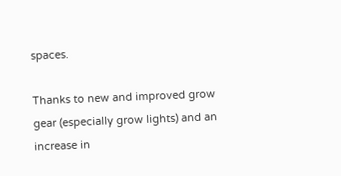spaces.

Thanks to new and improved grow gear (especially grow lights) and an increase in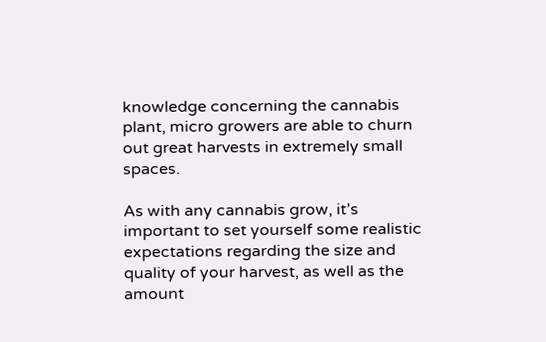knowledge concerning the cannabis plant, micro growers are able to churn out great harvests in extremely small spaces.

As with any cannabis grow, it’s important to set yourself some realistic expectations regarding the size and quality of your harvest, as well as the amount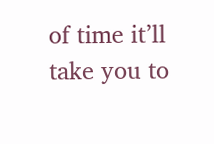of time it’ll take you to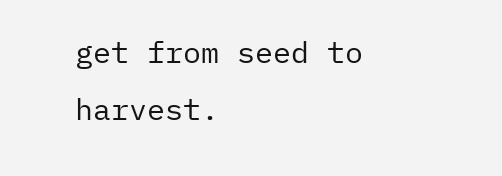get from seed to harvest.